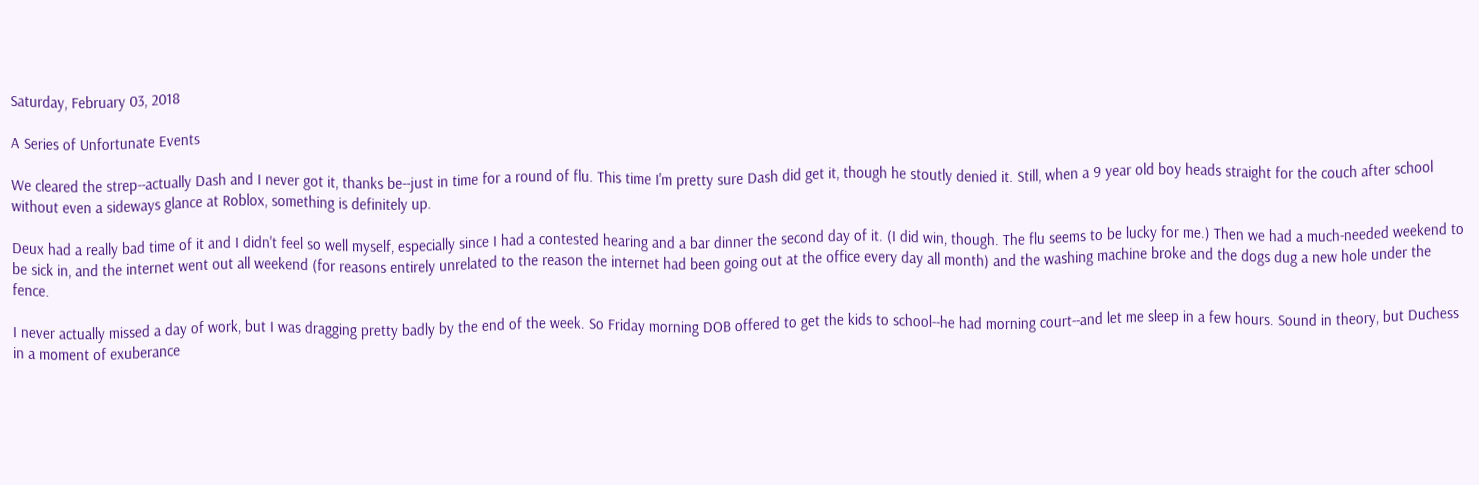Saturday, February 03, 2018

A Series of Unfortunate Events

We cleared the strep--actually Dash and I never got it, thanks be--just in time for a round of flu. This time I'm pretty sure Dash did get it, though he stoutly denied it. Still, when a 9 year old boy heads straight for the couch after school without even a sideways glance at Roblox, something is definitely up.

Deux had a really bad time of it and I didn't feel so well myself, especially since I had a contested hearing and a bar dinner the second day of it. (I did win, though. The flu seems to be lucky for me.) Then we had a much-needed weekend to be sick in, and the internet went out all weekend (for reasons entirely unrelated to the reason the internet had been going out at the office every day all month) and the washing machine broke and the dogs dug a new hole under the fence.

I never actually missed a day of work, but I was dragging pretty badly by the end of the week. So Friday morning DOB offered to get the kids to school--he had morning court--and let me sleep in a few hours. Sound in theory, but Duchess in a moment of exuberance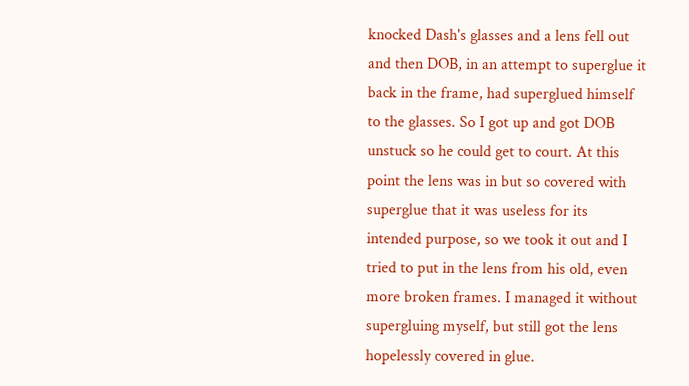knocked Dash's glasses and a lens fell out and then DOB, in an attempt to superglue it back in the frame, had superglued himself to the glasses. So I got up and got DOB unstuck so he could get to court. At this point the lens was in but so covered with superglue that it was useless for its intended purpose, so we took it out and I tried to put in the lens from his old, even more broken frames. I managed it without supergluing myself, but still got the lens hopelessly covered in glue.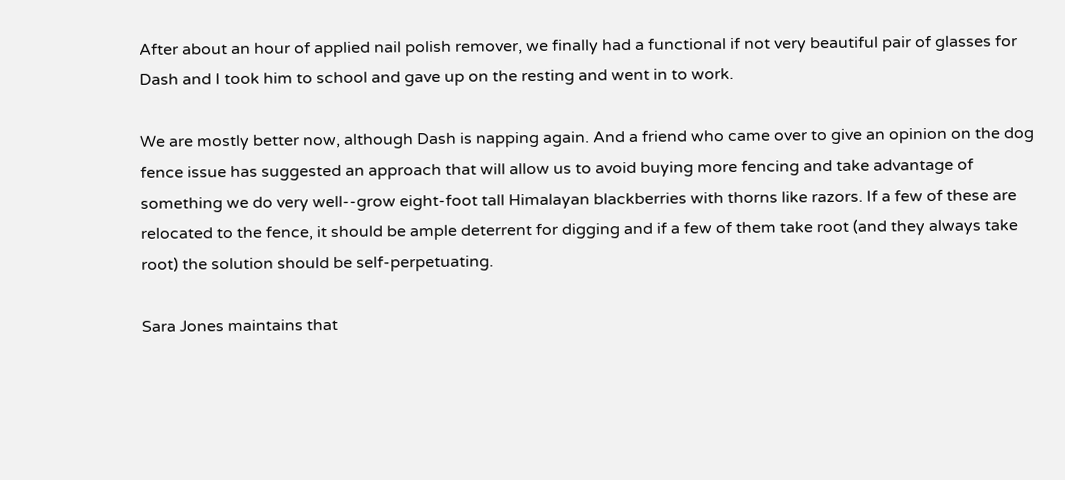After about an hour of applied nail polish remover, we finally had a functional if not very beautiful pair of glasses for Dash and I took him to school and gave up on the resting and went in to work.

We are mostly better now, although Dash is napping again. And a friend who came over to give an opinion on the dog fence issue has suggested an approach that will allow us to avoid buying more fencing and take advantage of something we do very well--grow eight-foot tall Himalayan blackberries with thorns like razors. If a few of these are relocated to the fence, it should be ample deterrent for digging and if a few of them take root (and they always take root) the solution should be self-perpetuating.

Sara Jones maintains that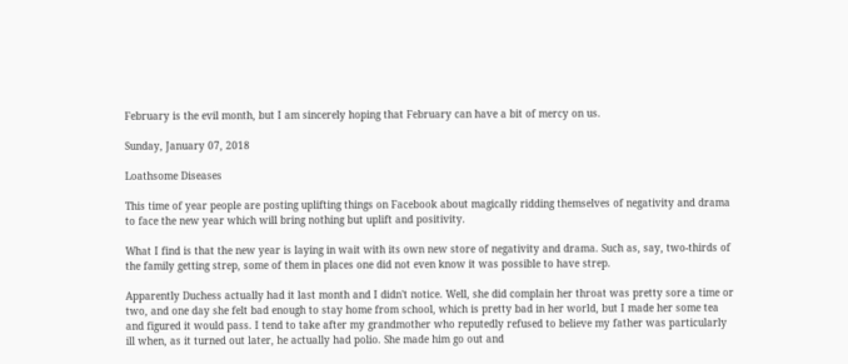February is the evil month, but I am sincerely hoping that February can have a bit of mercy on us.

Sunday, January 07, 2018

Loathsome Diseases

This time of year people are posting uplifting things on Facebook about magically ridding themselves of negativity and drama to face the new year which will bring nothing but uplift and positivity.

What I find is that the new year is laying in wait with its own new store of negativity and drama. Such as, say, two-thirds of the family getting strep, some of them in places one did not even know it was possible to have strep.

Apparently Duchess actually had it last month and I didn't notice. Well, she did complain her throat was pretty sore a time or two, and one day she felt bad enough to stay home from school, which is pretty bad in her world, but I made her some tea and figured it would pass. I tend to take after my grandmother who reputedly refused to believe my father was particularly ill when, as it turned out later, he actually had polio. She made him go out and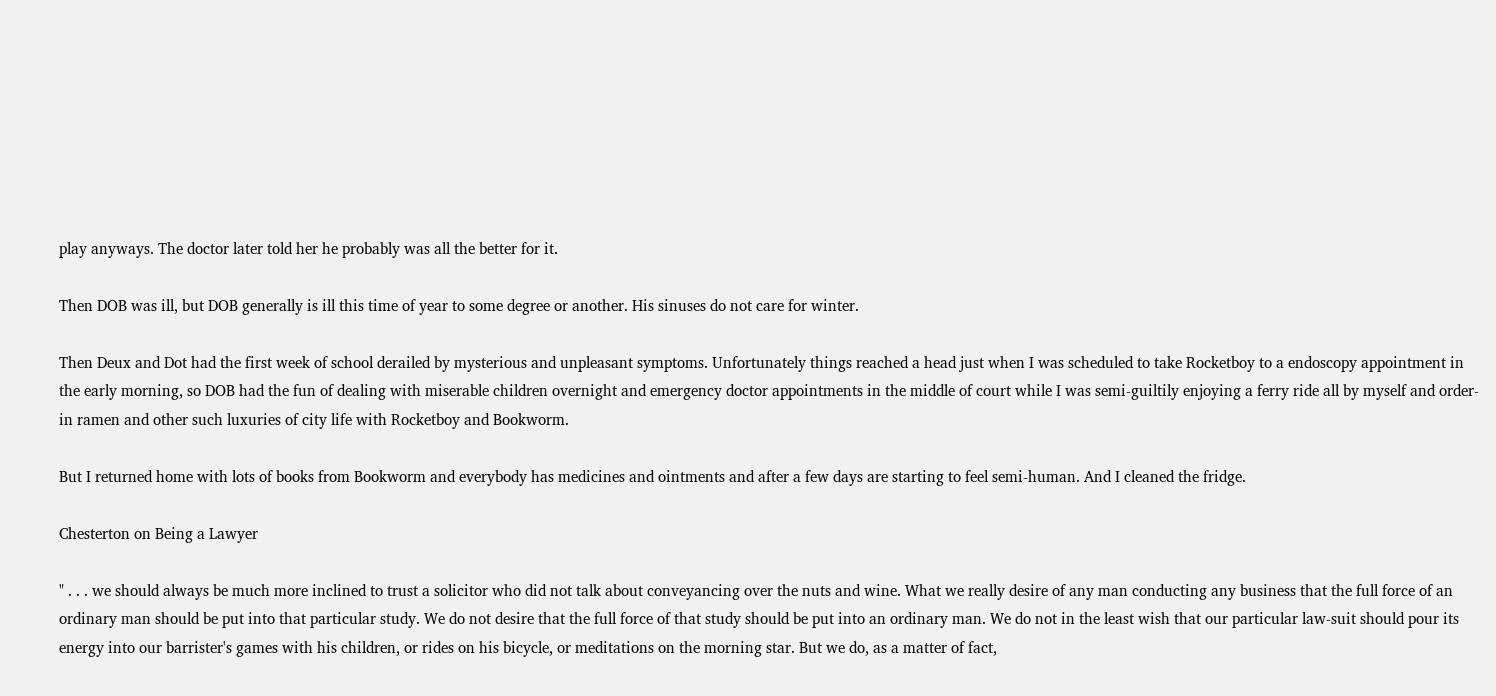play anyways. The doctor later told her he probably was all the better for it.

Then DOB was ill, but DOB generally is ill this time of year to some degree or another. His sinuses do not care for winter.

Then Deux and Dot had the first week of school derailed by mysterious and unpleasant symptoms. Unfortunately things reached a head just when I was scheduled to take Rocketboy to a endoscopy appointment in the early morning, so DOB had the fun of dealing with miserable children overnight and emergency doctor appointments in the middle of court while I was semi-guiltily enjoying a ferry ride all by myself and order-in ramen and other such luxuries of city life with Rocketboy and Bookworm.

But I returned home with lots of books from Bookworm and everybody has medicines and ointments and after a few days are starting to feel semi-human. And I cleaned the fridge.

Chesterton on Being a Lawyer

" . . . we should always be much more inclined to trust a solicitor who did not talk about conveyancing over the nuts and wine. What we really desire of any man conducting any business that the full force of an ordinary man should be put into that particular study. We do not desire that the full force of that study should be put into an ordinary man. We do not in the least wish that our particular law-suit should pour its energy into our barrister's games with his children, or rides on his bicycle, or meditations on the morning star. But we do, as a matter of fact,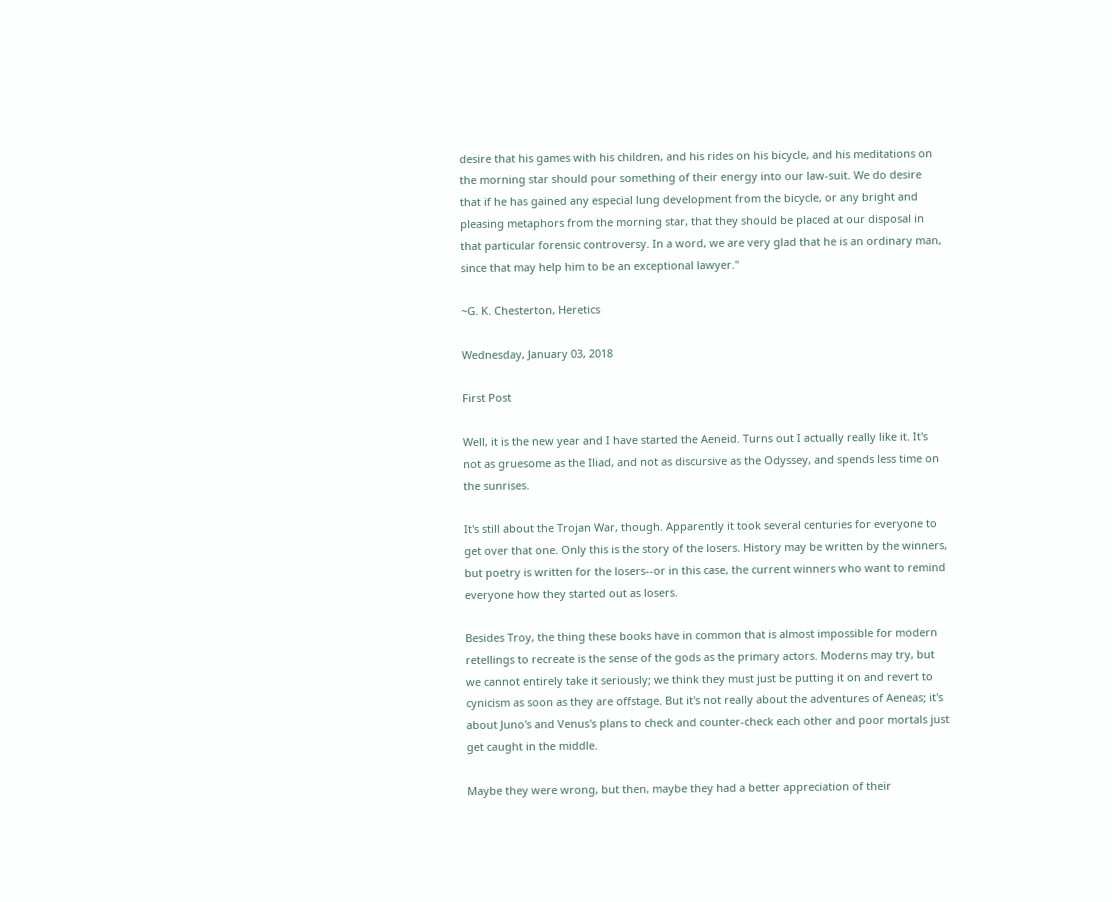desire that his games with his children, and his rides on his bicycle, and his meditations on the morning star should pour something of their energy into our law-suit. We do desire that if he has gained any especial lung development from the bicycle, or any bright and pleasing metaphors from the morning star, that they should be placed at our disposal in that particular forensic controversy. In a word, we are very glad that he is an ordinary man, since that may help him to be an exceptional lawyer."

~G. K. Chesterton, Heretics

Wednesday, January 03, 2018

First Post

Well, it is the new year and I have started the Aeneid. Turns out I actually really like it. It's not as gruesome as the Iliad, and not as discursive as the Odyssey, and spends less time on the sunrises.

It's still about the Trojan War, though. Apparently it took several centuries for everyone to get over that one. Only this is the story of the losers. History may be written by the winners, but poetry is written for the losers--or in this case, the current winners who want to remind everyone how they started out as losers.

Besides Troy, the thing these books have in common that is almost impossible for modern retellings to recreate is the sense of the gods as the primary actors. Moderns may try, but we cannot entirely take it seriously; we think they must just be putting it on and revert to cynicism as soon as they are offstage. But it's not really about the adventures of Aeneas; it's about Juno's and Venus's plans to check and counter-check each other and poor mortals just get caught in the middle.

Maybe they were wrong, but then, maybe they had a better appreciation of their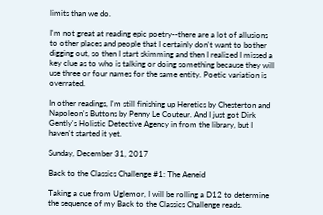limits than we do.

I'm not great at reading epic poetry--there are a lot of allusions to other places and people that I certainly don't want to bother digging out, so then I start skimming and then I realized I missed a key clue as to who is talking or doing something because they will use three or four names for the same entity. Poetic variation is overrated.

In other readings, I'm still finishing up Heretics by Chesterton and Napoleon's Buttons by Penny Le Couteur. And I just got Dirk Gently's Holistic Detective Agency in from the library, but I haven't started it yet.

Sunday, December 31, 2017

Back to the Classics Challenge #1: The Aeneid

Taking a cue from Uglemor, I will be rolling a D12 to determine the sequence of my Back to the Classics Challenge reads.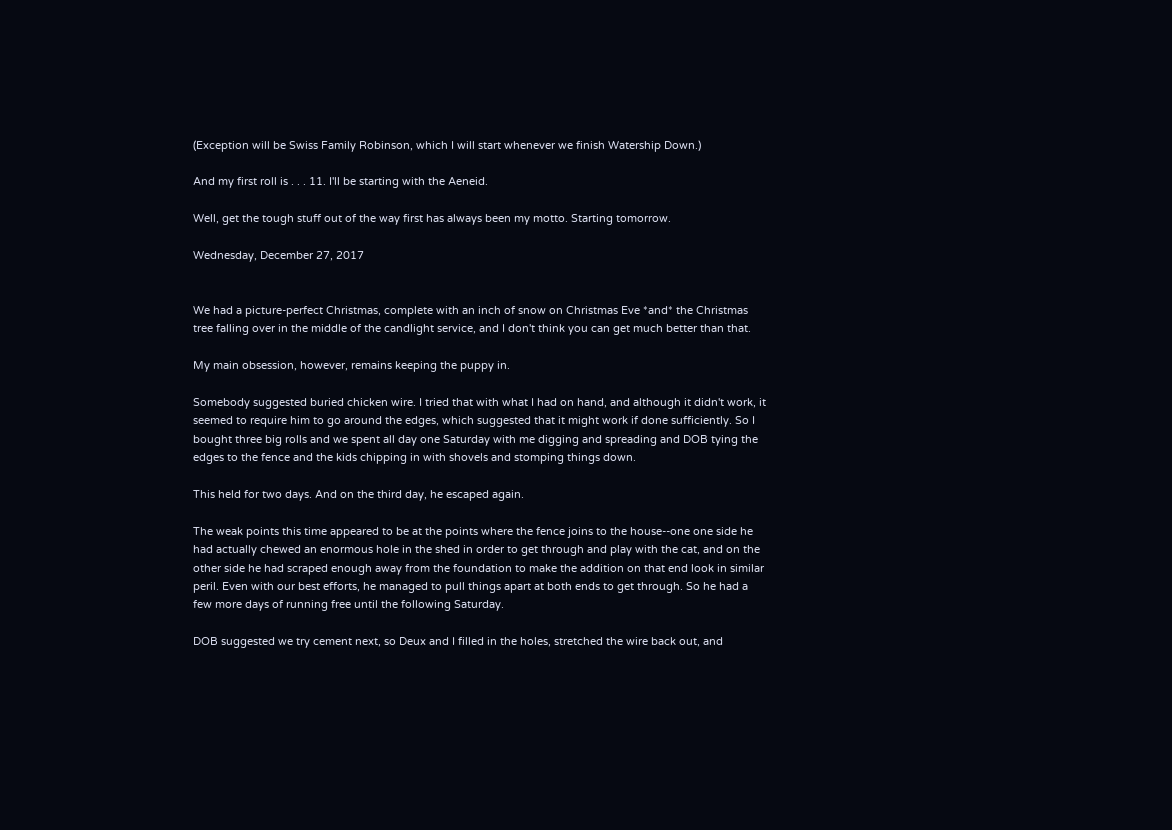(Exception will be Swiss Family Robinson, which I will start whenever we finish Watership Down.)

And my first roll is . . . 11. I'll be starting with the Aeneid.

Well, get the tough stuff out of the way first has always been my motto. Starting tomorrow.

Wednesday, December 27, 2017


We had a picture-perfect Christmas, complete with an inch of snow on Christmas Eve *and* the Christmas tree falling over in the middle of the candlight service, and I don't think you can get much better than that.

My main obsession, however, remains keeping the puppy in.

Somebody suggested buried chicken wire. I tried that with what I had on hand, and although it didn't work, it seemed to require him to go around the edges, which suggested that it might work if done sufficiently. So I bought three big rolls and we spent all day one Saturday with me digging and spreading and DOB tying the edges to the fence and the kids chipping in with shovels and stomping things down.

This held for two days. And on the third day, he escaped again.

The weak points this time appeared to be at the points where the fence joins to the house--one one side he had actually chewed an enormous hole in the shed in order to get through and play with the cat, and on the other side he had scraped enough away from the foundation to make the addition on that end look in similar peril. Even with our best efforts, he managed to pull things apart at both ends to get through. So he had a few more days of running free until the following Saturday.

DOB suggested we try cement next, so Deux and I filled in the holes, stretched the wire back out, and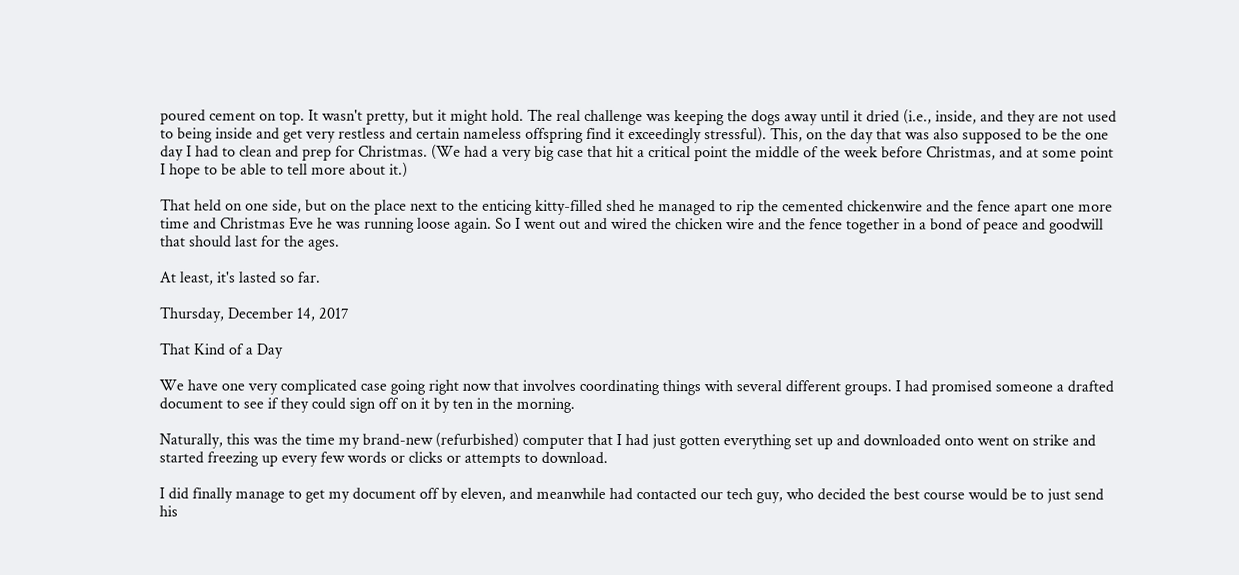poured cement on top. It wasn't pretty, but it might hold. The real challenge was keeping the dogs away until it dried (i.e., inside, and they are not used to being inside and get very restless and certain nameless offspring find it exceedingly stressful). This, on the day that was also supposed to be the one day I had to clean and prep for Christmas. (We had a very big case that hit a critical point the middle of the week before Christmas, and at some point I hope to be able to tell more about it.)

That held on one side, but on the place next to the enticing kitty-filled shed he managed to rip the cemented chickenwire and the fence apart one more time and Christmas Eve he was running loose again. So I went out and wired the chicken wire and the fence together in a bond of peace and goodwill that should last for the ages.

At least, it's lasted so far.

Thursday, December 14, 2017

That Kind of a Day

We have one very complicated case going right now that involves coordinating things with several different groups. I had promised someone a drafted document to see if they could sign off on it by ten in the morning.

Naturally, this was the time my brand-new (refurbished) computer that I had just gotten everything set up and downloaded onto went on strike and started freezing up every few words or clicks or attempts to download.

I did finally manage to get my document off by eleven, and meanwhile had contacted our tech guy, who decided the best course would be to just send his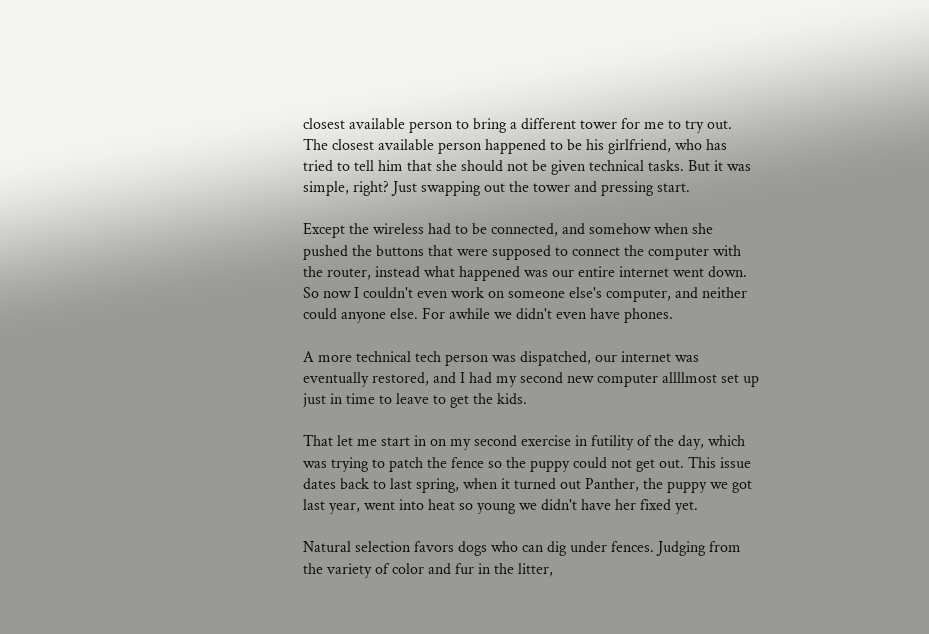closest available person to bring a different tower for me to try out. The closest available person happened to be his girlfriend, who has tried to tell him that she should not be given technical tasks. But it was simple, right? Just swapping out the tower and pressing start.

Except the wireless had to be connected, and somehow when she pushed the buttons that were supposed to connect the computer with the router, instead what happened was our entire internet went down. So now I couldn't even work on someone else's computer, and neither could anyone else. For awhile we didn't even have phones.

A more technical tech person was dispatched, our internet was eventually restored, and I had my second new computer allllmost set up just in time to leave to get the kids.

That let me start in on my second exercise in futility of the day, which was trying to patch the fence so the puppy could not get out. This issue dates back to last spring, when it turned out Panther, the puppy we got last year, went into heat so young we didn't have her fixed yet.

Natural selection favors dogs who can dig under fences. Judging from the variety of color and fur in the litter,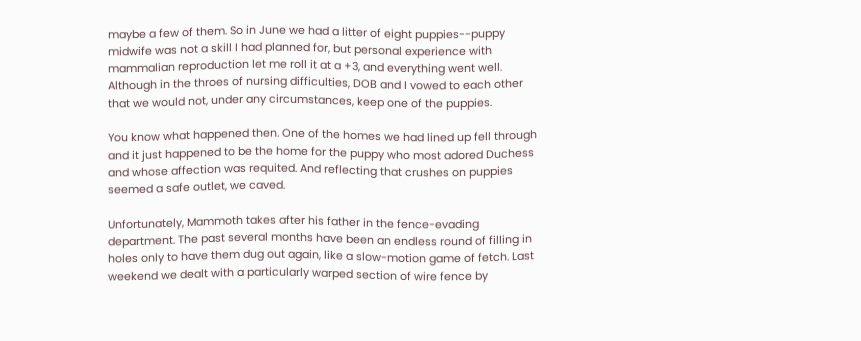maybe a few of them. So in June we had a litter of eight puppies--puppy midwife was not a skill I had planned for, but personal experience with mammalian reproduction let me roll it at a +3, and everything went well. Although in the throes of nursing difficulties, DOB and I vowed to each other that we would not, under any circumstances, keep one of the puppies.

You know what happened then. One of the homes we had lined up fell through and it just happened to be the home for the puppy who most adored Duchess and whose affection was requited. And reflecting that crushes on puppies seemed a safe outlet, we caved.

Unfortunately, Mammoth takes after his father in the fence-evading department. The past several months have been an endless round of filling in holes only to have them dug out again, like a slow-motion game of fetch. Last weekend we dealt with a particularly warped section of wire fence by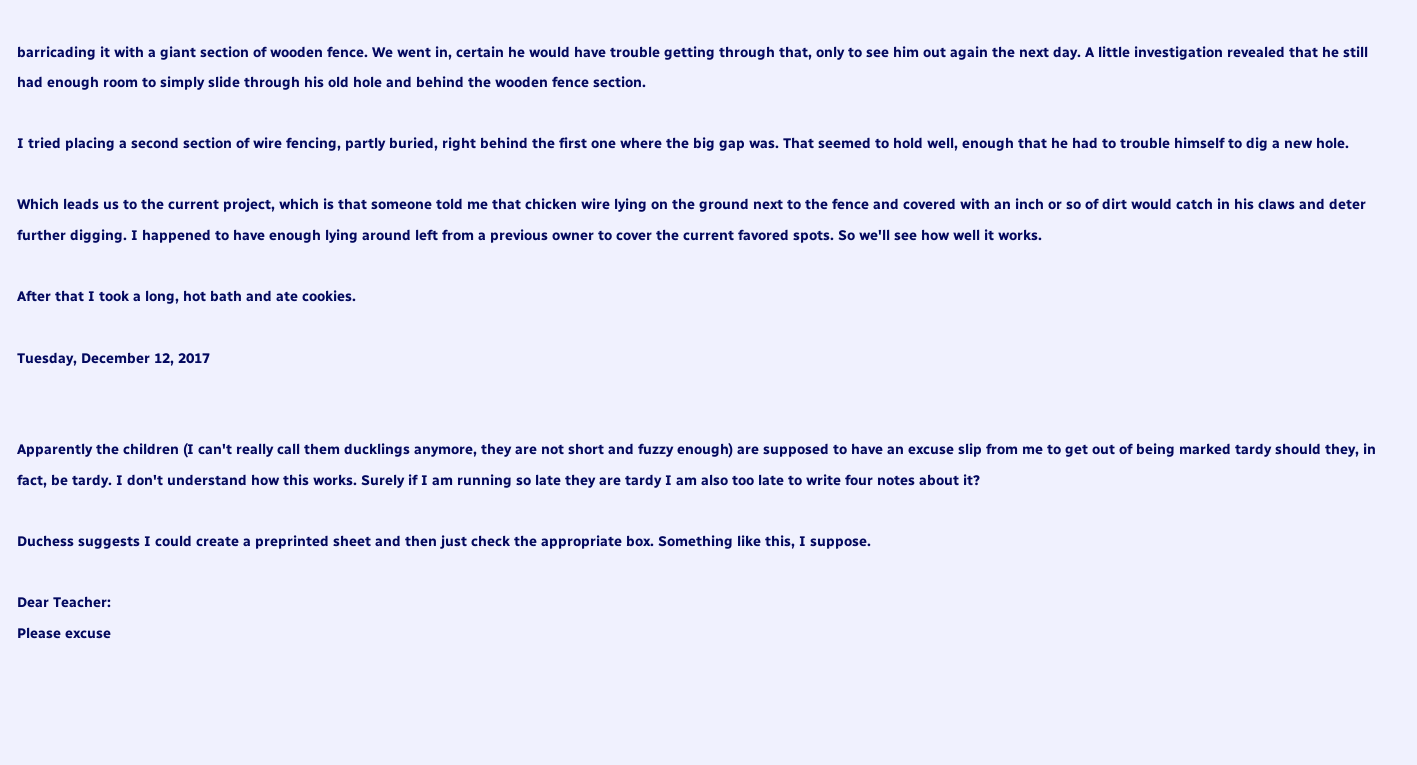barricading it with a giant section of wooden fence. We went in, certain he would have trouble getting through that, only to see him out again the next day. A little investigation revealed that he still had enough room to simply slide through his old hole and behind the wooden fence section.

I tried placing a second section of wire fencing, partly buried, right behind the first one where the big gap was. That seemed to hold well, enough that he had to trouble himself to dig a new hole.

Which leads us to the current project, which is that someone told me that chicken wire lying on the ground next to the fence and covered with an inch or so of dirt would catch in his claws and deter further digging. I happened to have enough lying around left from a previous owner to cover the current favored spots. So we'll see how well it works.

After that I took a long, hot bath and ate cookies.

Tuesday, December 12, 2017


Apparently the children (I can't really call them ducklings anymore, they are not short and fuzzy enough) are supposed to have an excuse slip from me to get out of being marked tardy should they, in fact, be tardy. I don't understand how this works. Surely if I am running so late they are tardy I am also too late to write four notes about it?

Duchess suggests I could create a preprinted sheet and then just check the appropriate box. Something like this, I suppose.

Dear Teacher:
Please excuse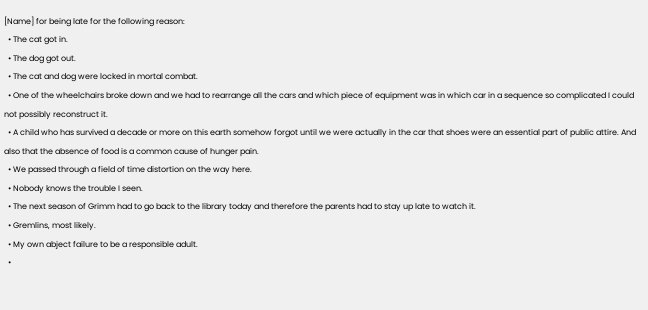[Name] for being late for the following reason:
  • The cat got in.
  • The dog got out.
  • The cat and dog were locked in mortal combat.
  • One of the wheelchairs broke down and we had to rearrange all the cars and which piece of equipment was in which car in a sequence so complicated I could not possibly reconstruct it.
  • A child who has survived a decade or more on this earth somehow forgot until we were actually in the car that shoes were an essential part of public attire. And also that the absence of food is a common cause of hunger pain.
  • We passed through a field of time distortion on the way here.
  • Nobody knows the trouble I seen.
  • The next season of Grimm had to go back to the library today and therefore the parents had to stay up late to watch it.
  • Gremlins, most likely.
  • My own abject failure to be a responsible adult.
  •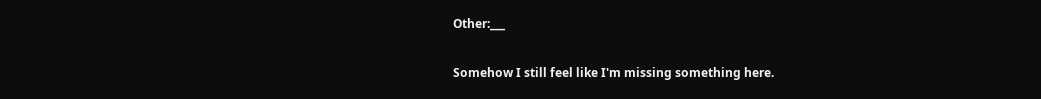Other:___

Somehow I still feel like I'm missing something here.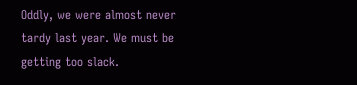Oddly, we were almost never tardy last year. We must be getting too slack.